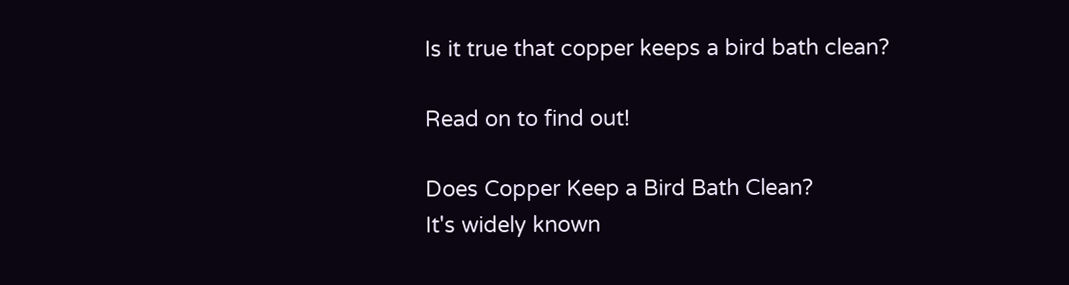Is it true that copper keeps a bird bath clean?

Read on to find out!

Does Copper Keep a Bird Bath Clean?
It's widely known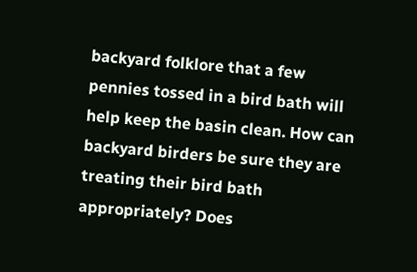backyard folklore that a few pennies tossed in a bird bath will help keep the basin clean. How can backyard birders be sure they are treating their bird bath appropriately? Does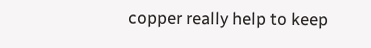copper really help to keep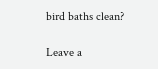bird baths clean?

Leave a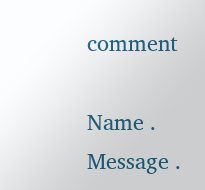comment

Name .
Message .